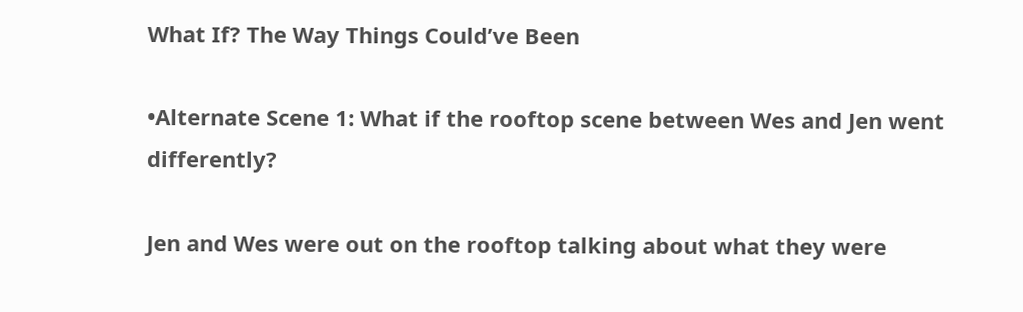What If? The Way Things Could’ve Been

•Alternate Scene 1: What if the rooftop scene between Wes and Jen went differently?

Jen and Wes were out on the rooftop talking about what they were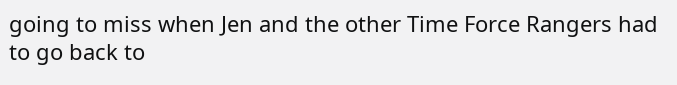going to miss when Jen and the other Time Force Rangers had to go back to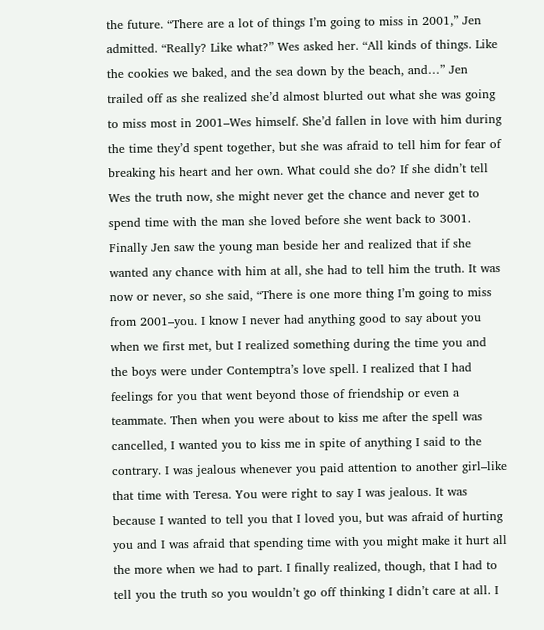the future. “There are a lot of things I’m going to miss in 2001,” Jen admitted. “Really? Like what?” Wes asked her. “All kinds of things. Like the cookies we baked, and the sea down by the beach, and…” Jen trailed off as she realized she’d almost blurted out what she was going to miss most in 2001–Wes himself. She’d fallen in love with him during the time they’d spent together, but she was afraid to tell him for fear of breaking his heart and her own. What could she do? If she didn’t tell Wes the truth now, she might never get the chance and never get to spend time with the man she loved before she went back to 3001. Finally Jen saw the young man beside her and realized that if she wanted any chance with him at all, she had to tell him the truth. It was now or never, so she said, “There is one more thing I’m going to miss from 2001–you. I know I never had anything good to say about you when we first met, but I realized something during the time you and the boys were under Contemptra’s love spell. I realized that I had feelings for you that went beyond those of friendship or even a teammate. Then when you were about to kiss me after the spell was cancelled, I wanted you to kiss me in spite of anything I said to the contrary. I was jealous whenever you paid attention to another girl–like that time with Teresa. You were right to say I was jealous. It was because I wanted to tell you that I loved you, but was afraid of hurting you and I was afraid that spending time with you might make it hurt all the more when we had to part. I finally realized, though, that I had to tell you the truth so you wouldn’t go off thinking I didn’t care at all. I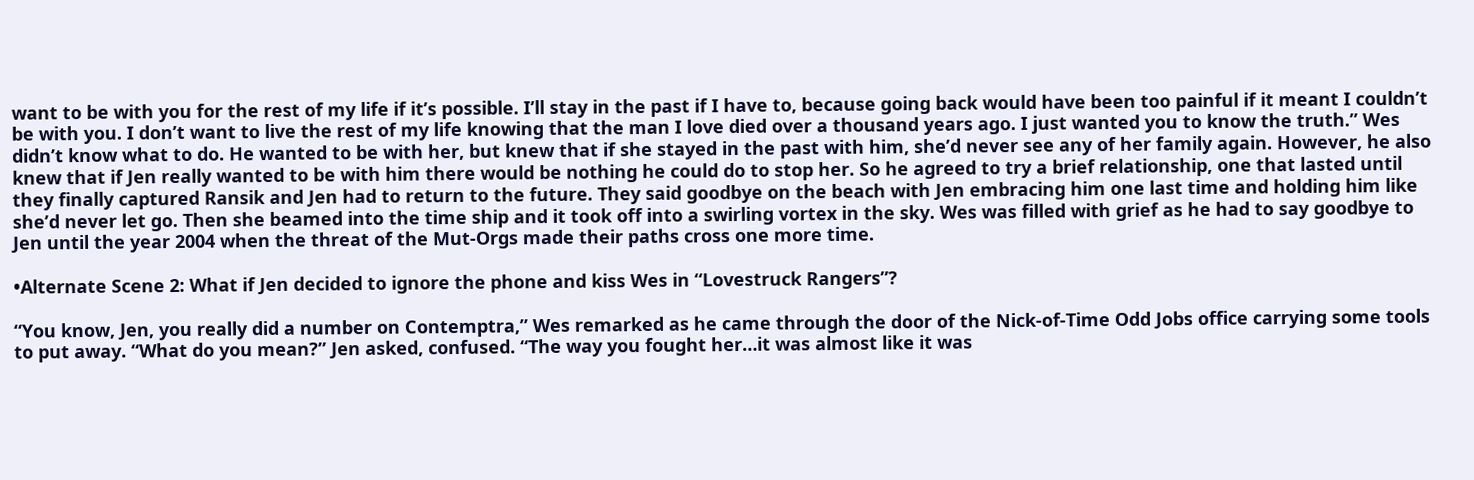want to be with you for the rest of my life if it’s possible. I’ll stay in the past if I have to, because going back would have been too painful if it meant I couldn’t be with you. I don’t want to live the rest of my life knowing that the man I love died over a thousand years ago. I just wanted you to know the truth.” Wes didn’t know what to do. He wanted to be with her, but knew that if she stayed in the past with him, she’d never see any of her family again. However, he also knew that if Jen really wanted to be with him there would be nothing he could do to stop her. So he agreed to try a brief relationship, one that lasted until they finally captured Ransik and Jen had to return to the future. They said goodbye on the beach with Jen embracing him one last time and holding him like she’d never let go. Then she beamed into the time ship and it took off into a swirling vortex in the sky. Wes was filled with grief as he had to say goodbye to Jen until the year 2004 when the threat of the Mut-Orgs made their paths cross one more time.

•Alternate Scene 2: What if Jen decided to ignore the phone and kiss Wes in “Lovestruck Rangers”?

“You know, Jen, you really did a number on Contemptra,” Wes remarked as he came through the door of the Nick-of-Time Odd Jobs office carrying some tools to put away. “What do you mean?” Jen asked, confused. “The way you fought her…it was almost like it was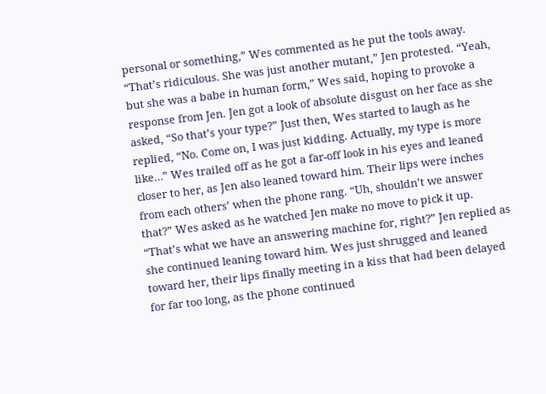personal or something,” Wes commented as he put the tools away. “That’s ridiculous. She was just another mutant,” Jen protested. “Yeah, but she was a babe in human form,” Wes said, hoping to provoke a response from Jen. Jen got a look of absolute disgust on her face as she asked, “So that’s your type?” Just then, Wes started to laugh as he replied, “No. Come on, I was just kidding. Actually, my type is more like…” Wes trailed off as he got a far-off look in his eyes and leaned closer to her, as Jen also leaned toward him. Their lips were inches from each others’ when the phone rang. “Uh, shouldn’t we answer that?” Wes asked as he watched Jen make no move to pick it up. “That’s what we have an answering machine for, right?” Jen replied as she continued leaning toward him. Wes just shrugged and leaned toward her, their lips finally meeting in a kiss that had been delayed for far too long, as the phone continued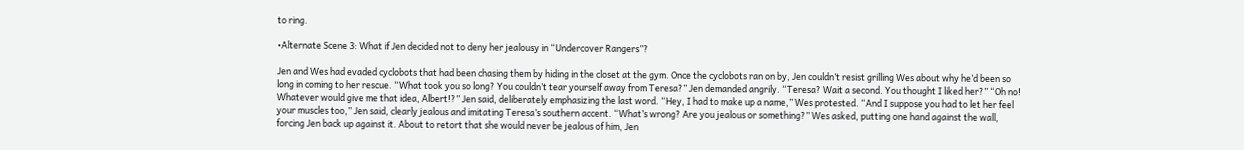to ring.

•Alternate Scene 3: What if Jen decided not to deny her jealousy in “Undercover Rangers”?

Jen and Wes had evaded cyclobots that had been chasing them by hiding in the closet at the gym. Once the cyclobots ran on by, Jen couldn’t resist grilling Wes about why he’d been so long in coming to her rescue. “What took you so long? You couldn’t tear yourself away from Teresa?” Jen demanded angrily. “Teresa? Wait a second. You thought I liked her?” “Oh no! Whatever would give me that idea, Albert!?” Jen said, deliberately emphasizing the last word. “Hey, I had to make up a name,” Wes protested. “And I suppose you had to let her feel your muscles too,” Jen said, clearly jealous and imitating Teresa’s southern accent. “What’s wrong? Are you jealous or something?” Wes asked, putting one hand against the wall, forcing Jen back up against it. About to retort that she would never be jealous of him, Jen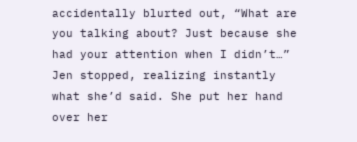accidentally blurted out, “What are you talking about? Just because she had your attention when I didn’t…” Jen stopped, realizing instantly what she’d said. She put her hand over her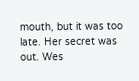mouth, but it was too late. Her secret was out. Wes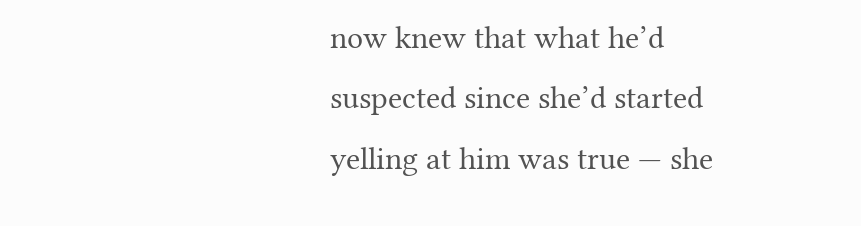now knew that what he’d suspected since she’d started yelling at him was true — she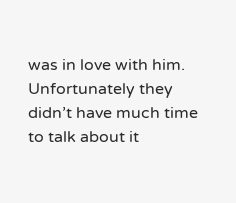was in love with him. Unfortunately they didn’t have much time to talk about it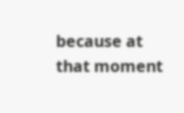because at that moment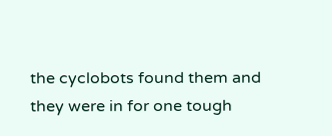the cyclobots found them and they were in for one tough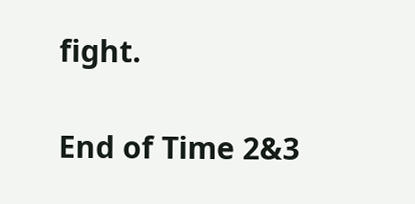fight.

End of Time 2&3